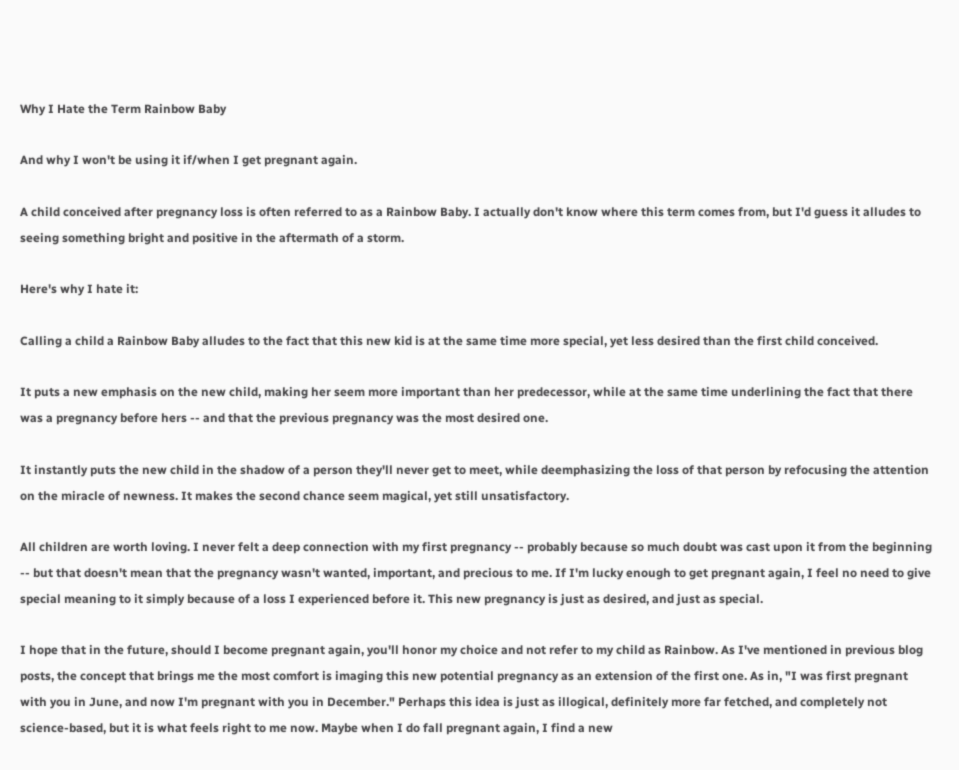Why I Hate the Term Rainbow Baby

And why I won't be using it if/when I get pregnant again.

A child conceived after pregnancy loss is often referred to as a Rainbow Baby. I actually don't know where this term comes from, but I'd guess it alludes to seeing something bright and positive in the aftermath of a storm.

Here's why I hate it:

Calling a child a Rainbow Baby alludes to the fact that this new kid is at the same time more special, yet less desired than the first child conceived.

It puts a new emphasis on the new child, making her seem more important than her predecessor, while at the same time underlining the fact that there was a pregnancy before hers -- and that the previous pregnancy was the most desired one.

It instantly puts the new child in the shadow of a person they'll never get to meet, while deemphasizing the loss of that person by refocusing the attention on the miracle of newness. It makes the second chance seem magical, yet still unsatisfactory.

All children are worth loving. I never felt a deep connection with my first pregnancy -- probably because so much doubt was cast upon it from the beginning -- but that doesn't mean that the pregnancy wasn't wanted, important, and precious to me. If I'm lucky enough to get pregnant again, I feel no need to give special meaning to it simply because of a loss I experienced before it. This new pregnancy is just as desired, and just as special.

I hope that in the future, should I become pregnant again, you'll honor my choice and not refer to my child as Rainbow. As I've mentioned in previous blog posts, the concept that brings me the most comfort is imaging this new potential pregnancy as an extension of the first one. As in, "I was first pregnant with you in June, and now I'm pregnant with you in December." Perhaps this idea is just as illogical, definitely more far fetched, and completely not science-based, but it is what feels right to me now. Maybe when I do fall pregnant again, I find a new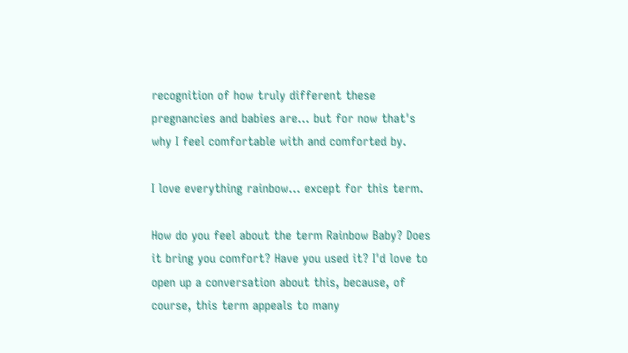recognition of how truly different these pregnancies and babies are... but for now that's why I feel comfortable with and comforted by.

I love everything rainbow... except for this term.

How do you feel about the term Rainbow Baby? Does it bring you comfort? Have you used it? I'd love to open up a conversation about this, because, of course, this term appeals to many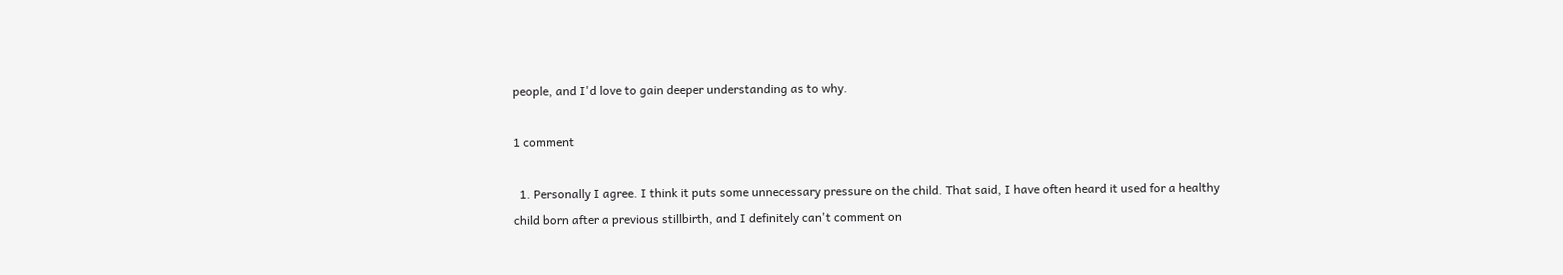people, and I'd love to gain deeper understanding as to why.

1 comment

  1. Personally I agree. I think it puts some unnecessary pressure on the child. That said, I have often heard it used for a healthy child born after a previous stillbirth, and I definitely can't comment on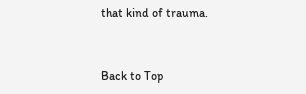that kind of trauma.


Back to Top